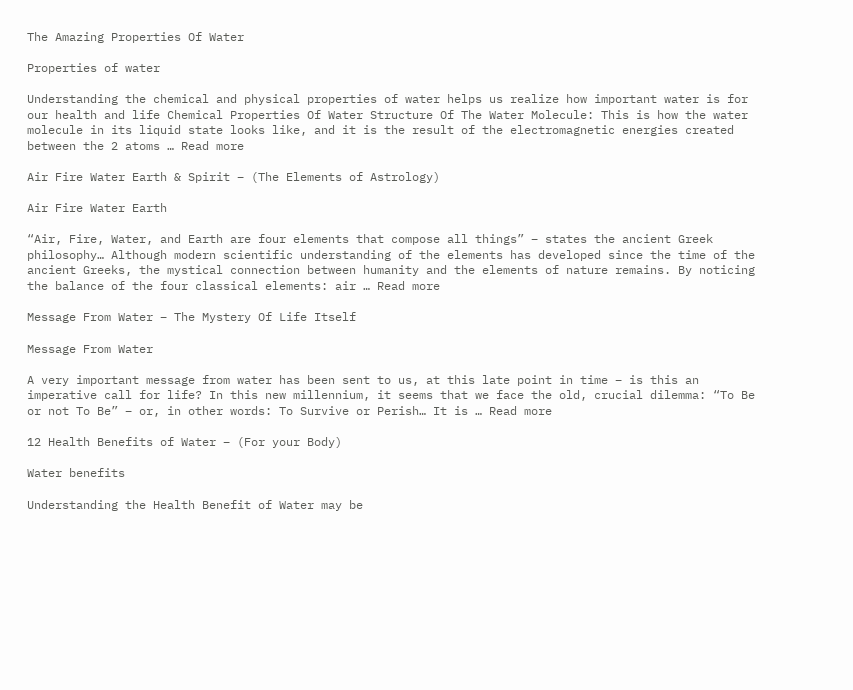The Amazing Properties Of Water

Properties of water

Understanding the chemical and physical properties of water helps us realize how important water is for our health and life Chemical Properties Of Water Structure Of The Water Molecule: This is how the water molecule in its liquid state looks like, and it is the result of the electromagnetic energies created between the 2 atoms … Read more

Air Fire Water Earth & Spirit – (The Elements of Astrology)

Air Fire Water Earth

“Air, Fire, Water, and Earth are four elements that compose all things” – states the ancient Greek philosophy… Although modern scientific understanding of the elements has developed since the time of the ancient Greeks, the mystical connection between humanity and the elements of nature remains. By noticing the balance of the four classical elements: air … Read more

Message From Water – The Mystery Of Life Itself

Message From Water

A very important message from water has been sent to us, at this late point in time – is this an imperative call for life? In this new millennium, it seems that we face the old, crucial dilemma: “To Be or not To Be” – or, in other words: To Survive or Perish… It is … Read more

12 Health Benefits of Water – (For your Body)

Water benefits

Understanding the Health Benefit of Water may be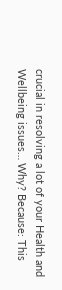crucial in resolving a lot of your Health and Wellbeing issues… Why? Because: This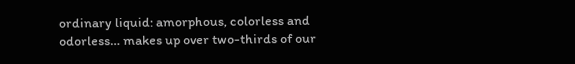ordinary liquid: amorphous, colorless and odorless… makes up over two-thirds of our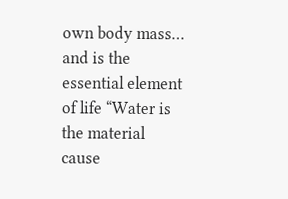own body mass… and is the essential element of life “Water is the material cause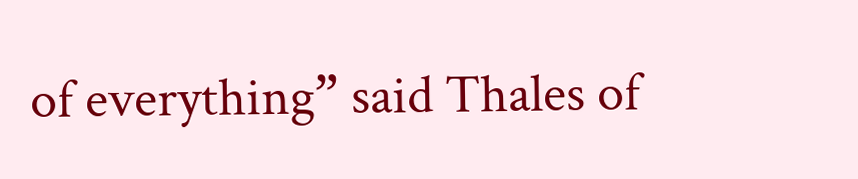of everything” said Thales of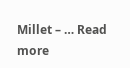Millet – … Read more